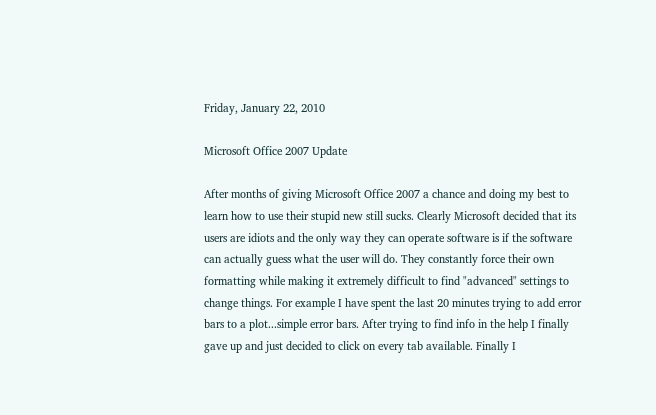Friday, January 22, 2010

Microsoft Office 2007 Update

After months of giving Microsoft Office 2007 a chance and doing my best to learn how to use their stupid new still sucks. Clearly Microsoft decided that its users are idiots and the only way they can operate software is if the software can actually guess what the user will do. They constantly force their own formatting while making it extremely difficult to find "advanced" settings to change things. For example I have spent the last 20 minutes trying to add error bars to a plot...simple error bars. After trying to find info in the help I finally gave up and just decided to click on every tab available. Finally I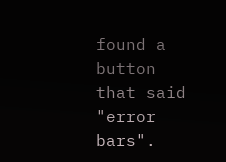found a button that said "error bars".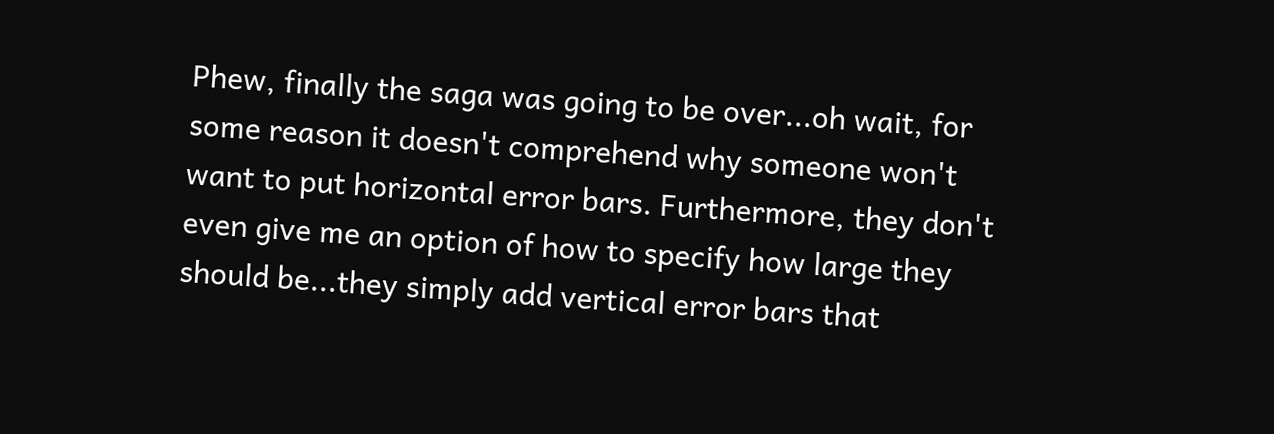Phew, finally the saga was going to be over...oh wait, for some reason it doesn't comprehend why someone won't want to put horizontal error bars. Furthermore, they don't even give me an option of how to specify how large they should be...they simply add vertical error bars that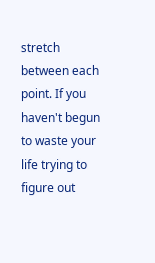stretch between each point. If you haven't begun to waste your life trying to figure out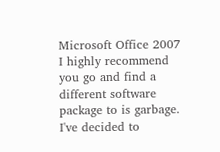Microsoft Office 2007 I highly recommend you go and find a different software package to is garbage. I've decided to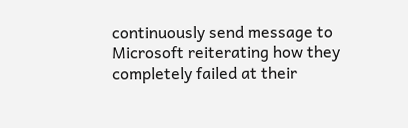continuously send message to Microsoft reiterating how they completely failed at their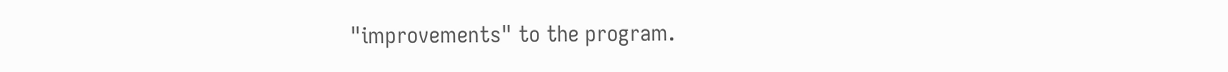"improvements" to the program.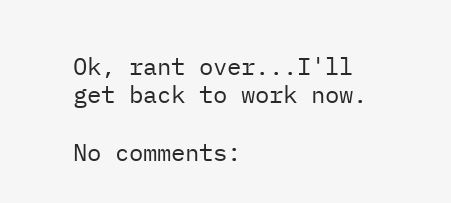Ok, rant over...I'll get back to work now.

No comments: